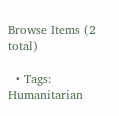Browse Items (2 total)

  • Tags: Humanitarian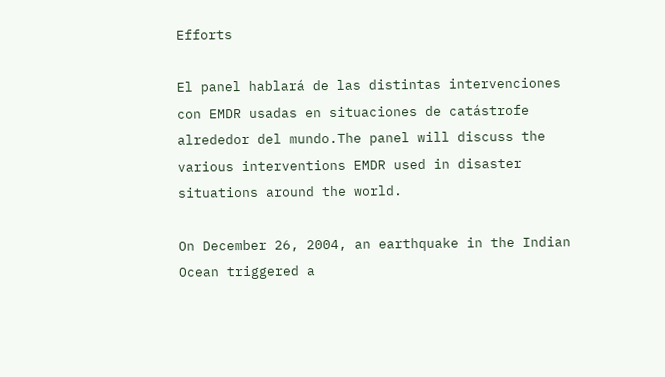Efforts

El panel hablará de las distintas intervenciones con EMDR usadas en situaciones de catástrofe alrededor del mundo.The panel will discuss the various interventions EMDR used in disaster situations around the world.

On December 26, 2004, an earthquake in the Indian Ocean triggered a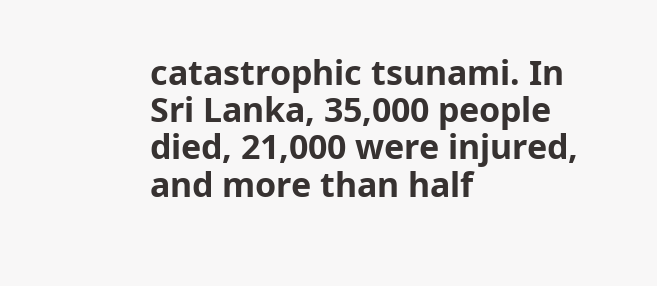catastrophic tsunami. In Sri Lanka, 35,000 people died, 21,000 were injured, and more than half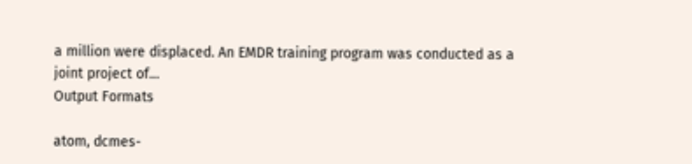a million were displaced. An EMDR training program was conducted as a joint project of…
Output Formats

atom, dcmes-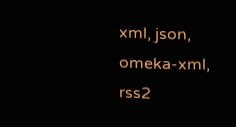xml, json, omeka-xml, rss2